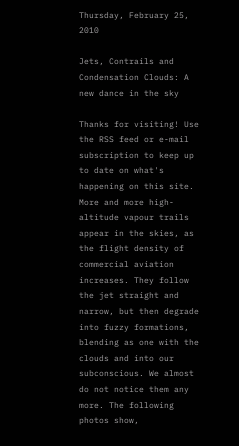Thursday, February 25, 2010

Jets, Contrails and Condensation Clouds: A new dance in the sky

Thanks for visiting! Use the RSS feed or e-mail subscription to keep up to date on what's happening on this site.
More and more high-altitude vapour trails appear in the skies, as the flight density of commercial aviation increases. They follow the jet straight and narrow, but then degrade into fuzzy formations, blending as one with the clouds and into our subconscious. We almost do not notice them any more. The following photos show,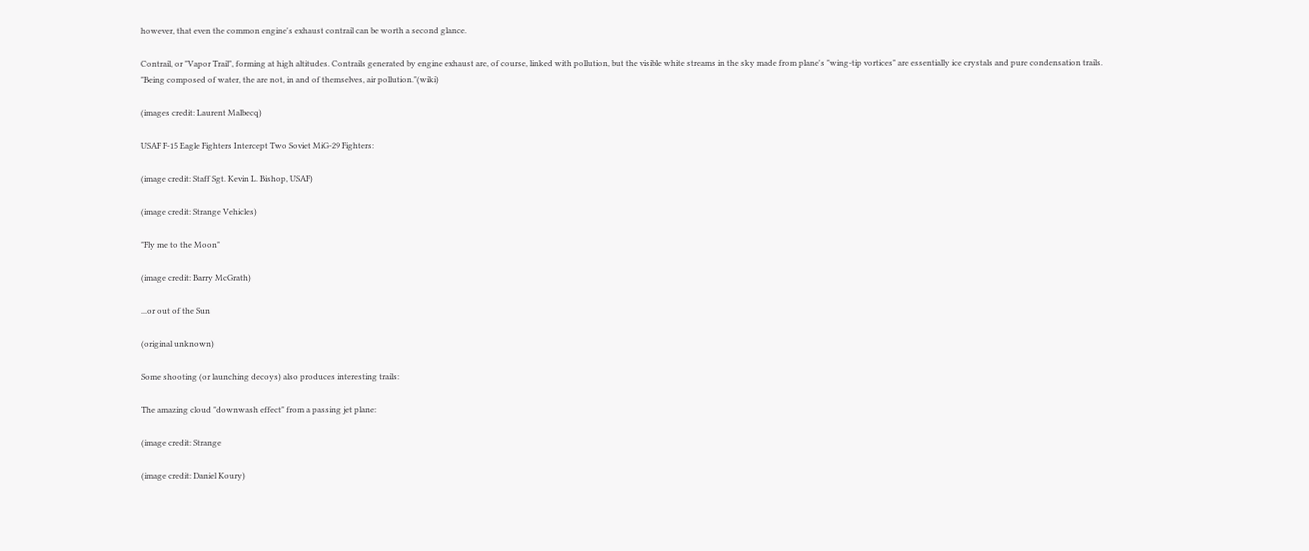however, that even the common engine's exhaust contrail can be worth a second glance.

Contrail, or "Vapor Trail", forming at high altitudes. Contrails generated by engine exhaust are, of course, linked with pollution, but the visible white streams in the sky made from plane's "wing-tip vortices" are essentially ice crystals and pure condensation trails. "Being composed of water, the are not, in and of themselves, air pollution."(wiki)

(images credit: Laurent Malbecq)

USAF F-15 Eagle Fighters Intercept Two Soviet MiG-29 Fighters:

(image credit: Staff Sgt. Kevin L. Bishop, USAF)

(image credit: Strange Vehicles)

"Fly me to the Moon"

(image credit: Barry McGrath)

...or out of the Sun

(original unknown)

Some shooting (or launching decoys) also produces interesting trails:

The amazing cloud "downwash effect" from a passing jet plane:

(image credit: Strange

(image credit: Daniel Koury)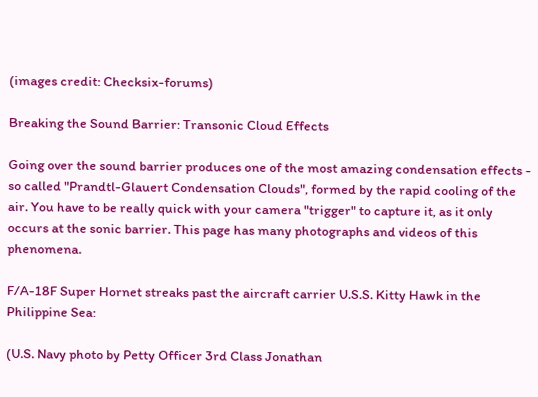(images credit: Checksix-forums)

Breaking the Sound Barrier: Transonic Cloud Effects

Going over the sound barrier produces one of the most amazing condensation effects - so called "Prandtl-Glauert Condensation Clouds", formed by the rapid cooling of the air. You have to be really quick with your camera "trigger" to capture it, as it only occurs at the sonic barrier. This page has many photographs and videos of this phenomena.

F/A-18F Super Hornet streaks past the aircraft carrier U.S.S. Kitty Hawk in the Philippine Sea:

(U.S. Navy photo by Petty Officer 3rd Class Jonathan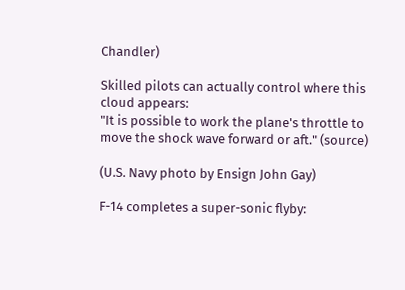Chandler)

Skilled pilots can actually control where this cloud appears:
"It is possible to work the plane's throttle to move the shock wave forward or aft." (source)

(U.S. Navy photo by Ensign John Gay)

F-14 completes a super-sonic flyby: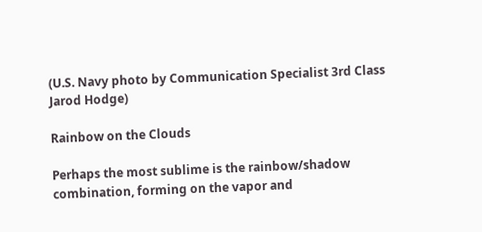(U.S. Navy photo by Communication Specialist 3rd Class Jarod Hodge)

Rainbow on the Clouds

Perhaps the most sublime is the rainbow/shadow combination, forming on the vapor and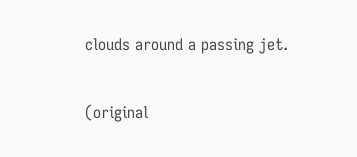clouds around a passing jet.

(original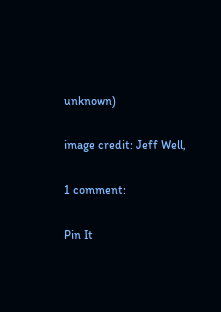unknown)

image credit: Jeff Well,

1 comment:

Pin It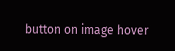button on image hover